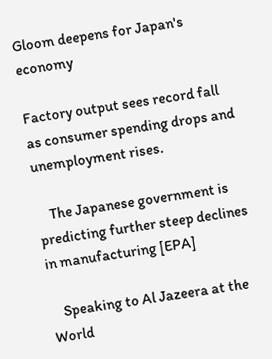Gloom deepens for Japan's economy

Factory output sees record fall as consumer spending drops and unemployment rises.

    The Japanese government is predicting further steep declines in manufacturing [EPA]

    Speaking to Al Jazeera at the World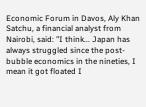Economic Forum in Davos, Aly Khan Satchu, a financial analyst from Nairobi, said: "I think... Japan has always struggled since the post-bubble economics in the nineties, I mean it got floated I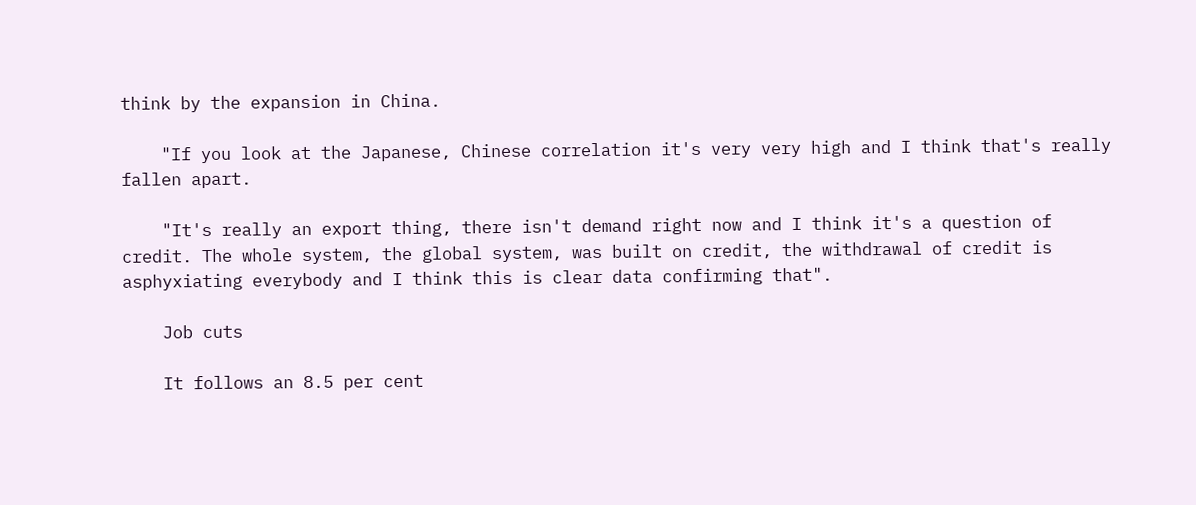think by the expansion in China.

    "If you look at the Japanese, Chinese correlation it's very very high and I think that's really fallen apart.

    "It's really an export thing, there isn't demand right now and I think it's a question of credit. The whole system, the global system, was built on credit, the withdrawal of credit is asphyxiating everybody and I think this is clear data confirming that".

    Job cuts

    It follows an 8.5 per cent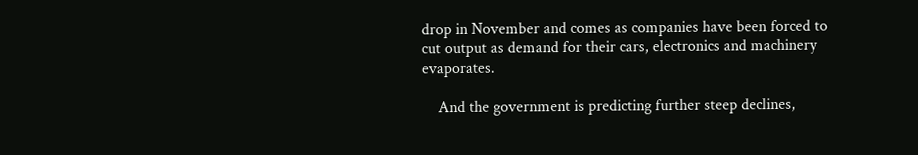drop in November and comes as companies have been forced to cut output as demand for their cars, electronics and machinery evaporates.

    And the government is predicting further steep declines,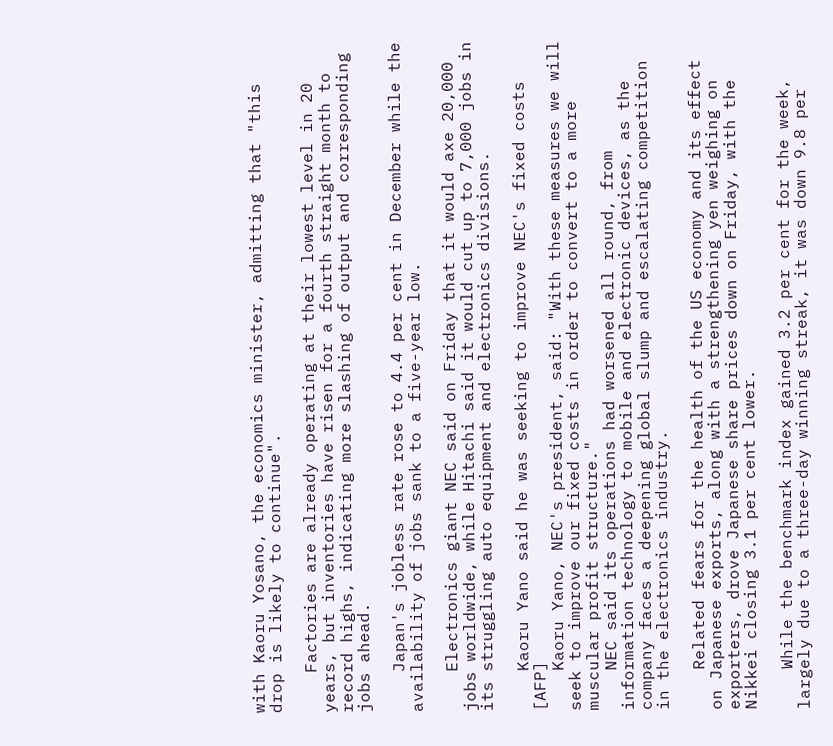with Kaoru Yosano, the economics minister, admitting that "this drop is likely to continue".

    Factories are already operating at their lowest level in 20 years, but inventories have risen for a fourth straight month to record highs, indicating more slashing of output and corresponding jobs ahead.

    Japan's jobless rate rose to 4.4 per cent in December while the availability of jobs sank to a five-year low.

    Electronics giant NEC said on Friday that it would axe 20,000 jobs worldwide, while Hitachi said it would cut up to 7,000 jobs in its struggling auto equipment and electronics divisions.

    Kaoru Yano said he was seeking to improve NEC's fixed costs [AFP]
    Kaoru Yano, NEC's president, said: "With these measures we will seek to improve our fixed costs in order to convert to a more muscular profit structure."
    NEC said its operations had worsened all round, from information technology to mobile and electronic devices, as the company faces a deepening global slump and escalating competition in the electronics industry.

    Related fears for the health of the US economy and its effect on Japanese exports, along with a strengthening yen weighing on exporters, drove Japanese share prices down on Friday, with the Nikkei closing 3.1 per cent lower.

    While the benchmark index gained 3.2 per cent for the week, largely due to a three-day winning streak, it was down 9.8 per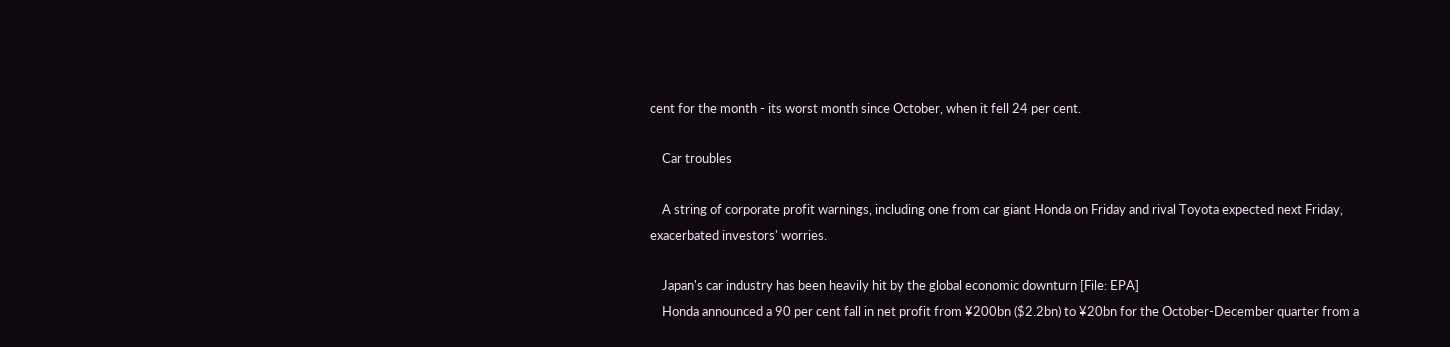cent for the month - its worst month since October, when it fell 24 per cent.

    Car troubles

    A string of corporate profit warnings, including one from car giant Honda on Friday and rival Toyota expected next Friday, exacerbated investors' worries.

    Japan's car industry has been heavily hit by the global economic downturn [File: EPA]
    Honda announced a 90 per cent fall in net profit from ¥200bn ($2.2bn) to ¥20bn for the October-December quarter from a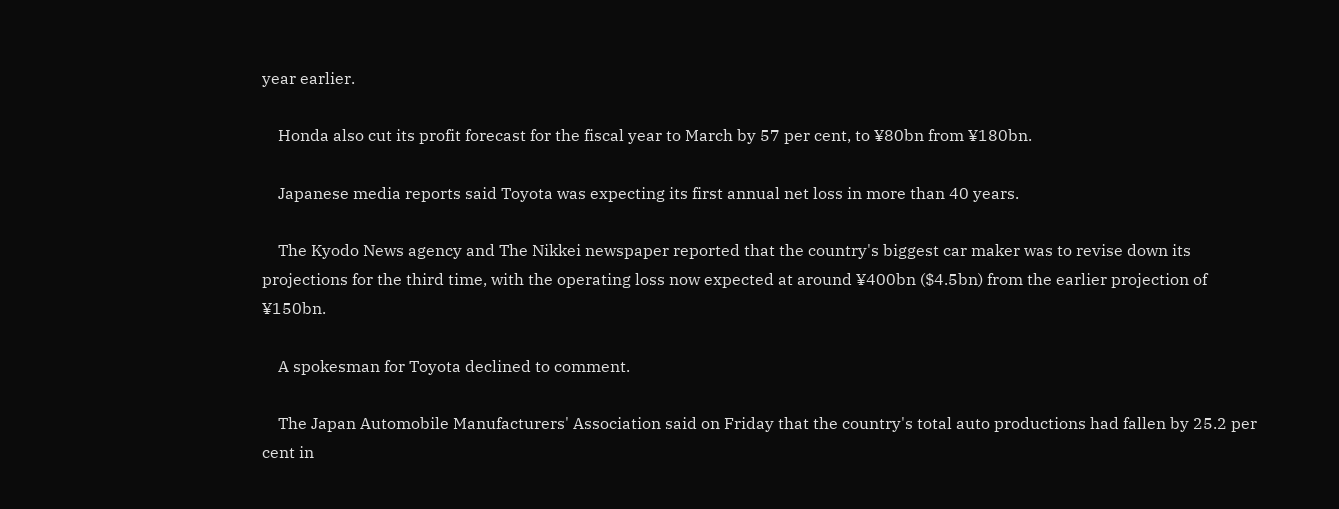year earlier.

    Honda also cut its profit forecast for the fiscal year to March by 57 per cent, to ¥80bn from ¥180bn.

    Japanese media reports said Toyota was expecting its first annual net loss in more than 40 years.

    The Kyodo News agency and The Nikkei newspaper reported that the country's biggest car maker was to revise down its projections for the third time, with the operating loss now expected at around ¥400bn ($4.5bn) from the earlier projection of ¥150bn.

    A spokesman for Toyota declined to comment.

    The Japan Automobile Manufacturers' Association said on Friday that the country's total auto productions had fallen by 25.2 per cent in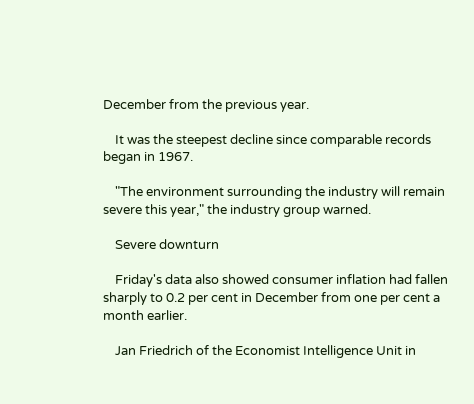December from the previous year.

    It was the steepest decline since comparable records began in 1967.

    "The environment surrounding the industry will remain severe this year," the industry group warned.

    Severe downturn

    Friday's data also showed consumer inflation had fallen sharply to 0.2 per cent in December from one per cent a month earlier.

    Jan Friedrich of the Economist Intelligence Unit in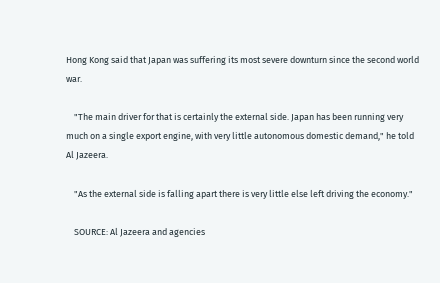Hong Kong said that Japan was suffering its most severe downturn since the second world war.

    "The main driver for that is certainly the external side. Japan has been running very much on a single export engine, with very little autonomous domestic demand," he told Al Jazeera.

    "As the external side is falling apart there is very little else left driving the economy."

    SOURCE: Al Jazeera and agencies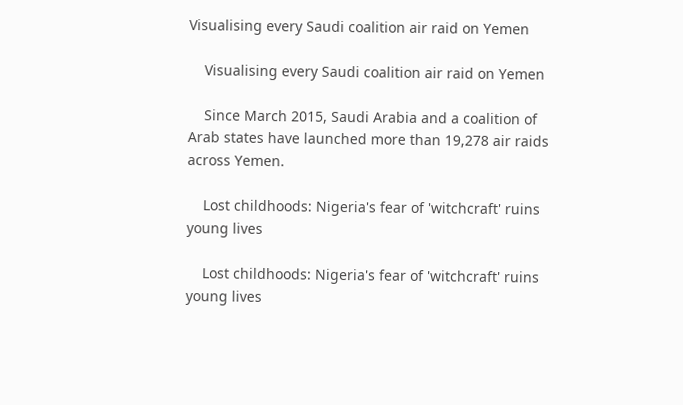Visualising every Saudi coalition air raid on Yemen

    Visualising every Saudi coalition air raid on Yemen

    Since March 2015, Saudi Arabia and a coalition of Arab states have launched more than 19,278 air raids across Yemen.

    Lost childhoods: Nigeria's fear of 'witchcraft' ruins young lives

    Lost childhoods: Nigeria's fear of 'witchcraft' ruins young lives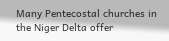Many Pentecostal churches in the Niger Delta offer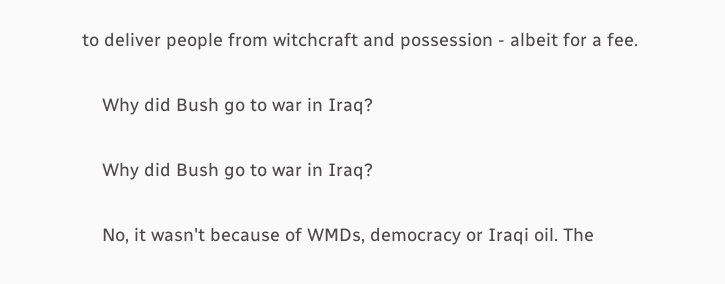to deliver people from witchcraft and possession - albeit for a fee.

    Why did Bush go to war in Iraq?

    Why did Bush go to war in Iraq?

    No, it wasn't because of WMDs, democracy or Iraqi oil. The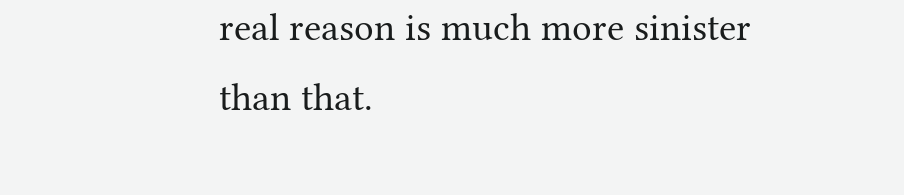real reason is much more sinister than that.